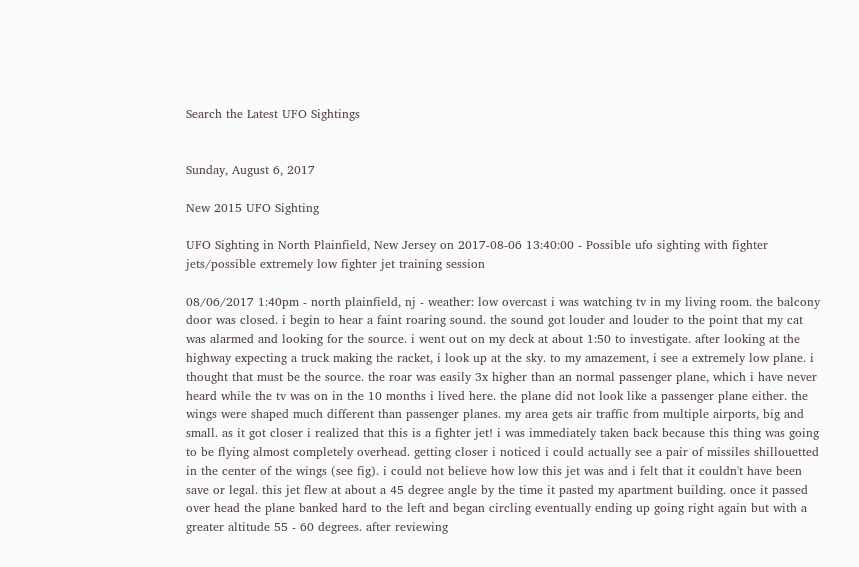Search the Latest UFO Sightings


Sunday, August 6, 2017

New 2015 UFO Sighting

UFO Sighting in North Plainfield, New Jersey on 2017-08-06 13:40:00 - Possible ufo sighting with fighter jets/possible extremely low fighter jet training session

08/06/2017 1:40pm - north plainfield, nj - weather: low overcast i was watching tv in my living room. the balcony door was closed. i begin to hear a faint roaring sound. the sound got louder and louder to the point that my cat was alarmed and looking for the source. i went out on my deck at about 1:50 to investigate. after looking at the highway expecting a truck making the racket, i look up at the sky. to my amazement, i see a extremely low plane. i thought that must be the source. the roar was easily 3x higher than an normal passenger plane, which i have never heard while the tv was on in the 10 months i lived here. the plane did not look like a passenger plane either. the wings were shaped much different than passenger planes. my area gets air traffic from multiple airports, big and small. as it got closer i realized that this is a fighter jet! i was immediately taken back because this thing was going to be flying almost completely overhead. getting closer i noticed i could actually see a pair of missiles shillouetted in the center of the wings (see fig). i could not believe how low this jet was and i felt that it couldn't have been save or legal. this jet flew at about a 45 degree angle by the time it pasted my apartment building. once it passed over head the plane banked hard to the left and began circling eventually ending up going right again but with a greater altitude 55 - 60 degrees. after reviewing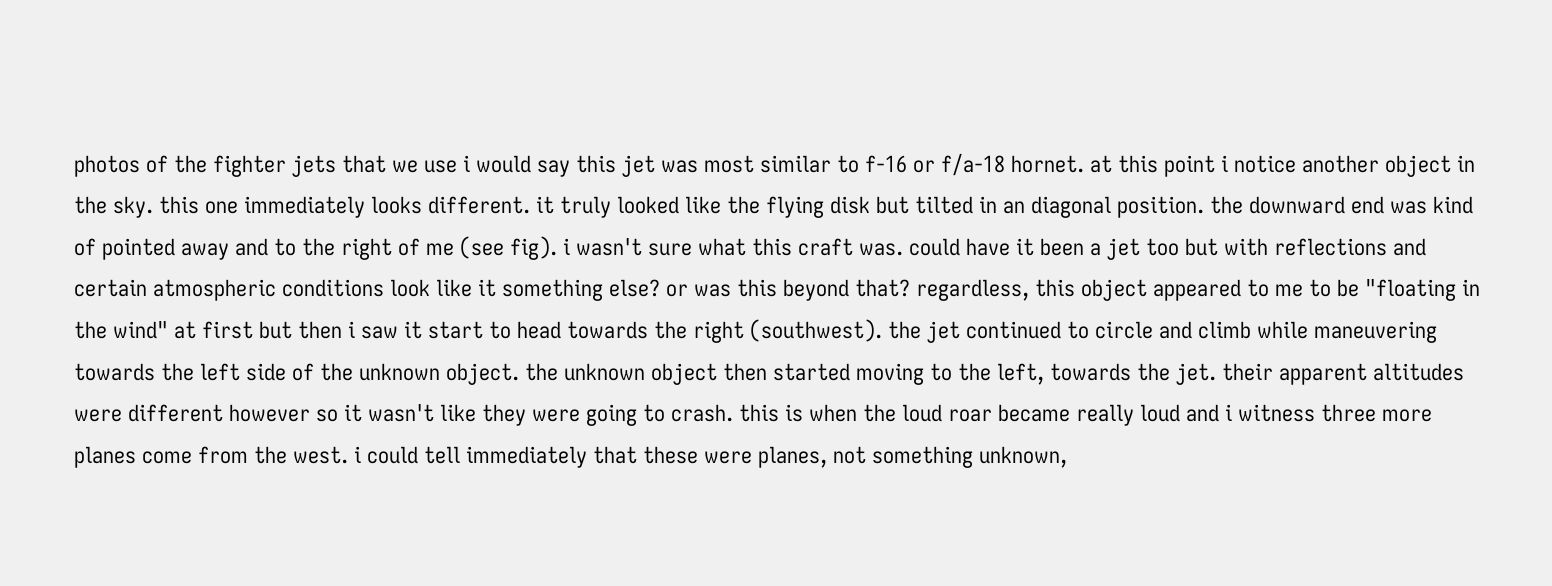photos of the fighter jets that we use i would say this jet was most similar to f-16 or f/a-18 hornet. at this point i notice another object in the sky. this one immediately looks different. it truly looked like the flying disk but tilted in an diagonal position. the downward end was kind of pointed away and to the right of me (see fig). i wasn't sure what this craft was. could have it been a jet too but with reflections and certain atmospheric conditions look like it something else? or was this beyond that? regardless, this object appeared to me to be "floating in the wind" at first but then i saw it start to head towards the right (southwest). the jet continued to circle and climb while maneuvering towards the left side of the unknown object. the unknown object then started moving to the left, towards the jet. their apparent altitudes were different however so it wasn't like they were going to crash. this is when the loud roar became really loud and i witness three more planes come from the west. i could tell immediately that these were planes, not something unknown,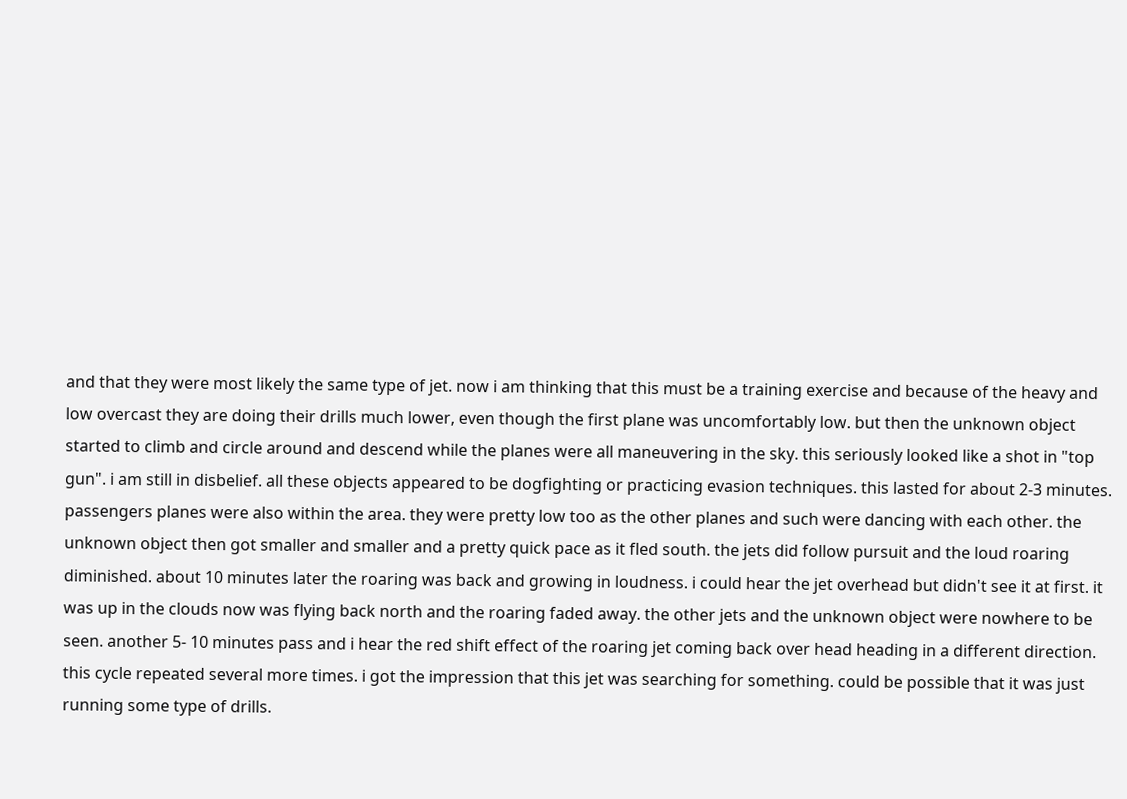and that they were most likely the same type of jet. now i am thinking that this must be a training exercise and because of the heavy and low overcast they are doing their drills much lower, even though the first plane was uncomfortably low. but then the unknown object started to climb and circle around and descend while the planes were all maneuvering in the sky. this seriously looked like a shot in "top gun". i am still in disbelief. all these objects appeared to be dogfighting or practicing evasion techniques. this lasted for about 2-3 minutes. passengers planes were also within the area. they were pretty low too as the other planes and such were dancing with each other. the unknown object then got smaller and smaller and a pretty quick pace as it fled south. the jets did follow pursuit and the loud roaring diminished. about 10 minutes later the roaring was back and growing in loudness. i could hear the jet overhead but didn't see it at first. it was up in the clouds now was flying back north and the roaring faded away. the other jets and the unknown object were nowhere to be seen. another 5- 10 minutes pass and i hear the red shift effect of the roaring jet coming back over head heading in a different direction. this cycle repeated several more times. i got the impression that this jet was searching for something. could be possible that it was just running some type of drills.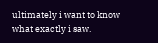ultimately i want to know what exactly i saw.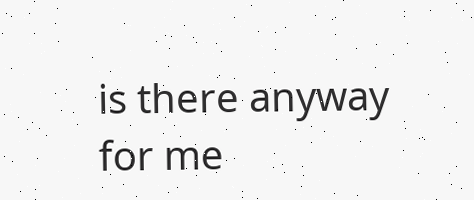is there anyway for me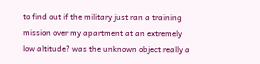to find out if the military just ran a training mission over my apartment at an extremely low altitude? was the unknown object really a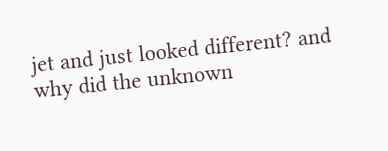jet and just looked different? and why did the unknown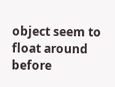object seem to float around before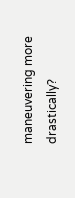maneuvering more drastically?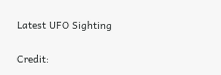Latest UFO Sighting

Credit: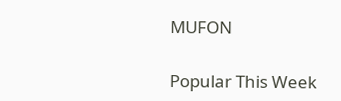MUFON

Popular This Week